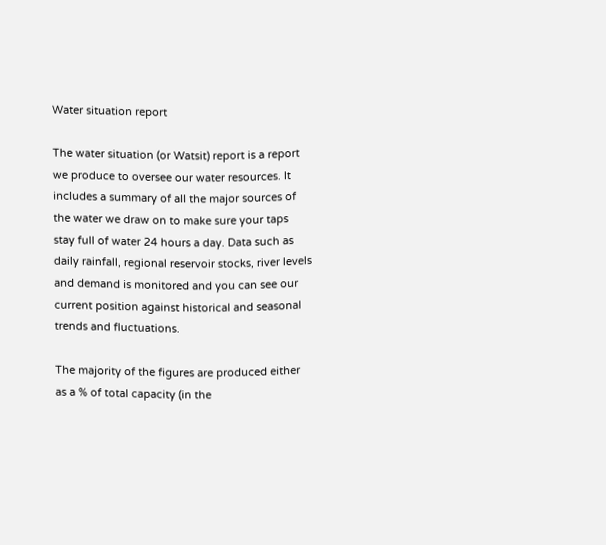Water situation report

The water situation (or Watsit) report is a report we produce to oversee our water resources. It includes a summary of all the major sources of the water we draw on to make sure your taps stay full of water 24 hours a day. Data such as daily rainfall, regional reservoir stocks, river levels and demand is monitored and you can see our current position against historical and seasonal trends and fluctuations.

The majority of the figures are produced either as a % of total capacity (in the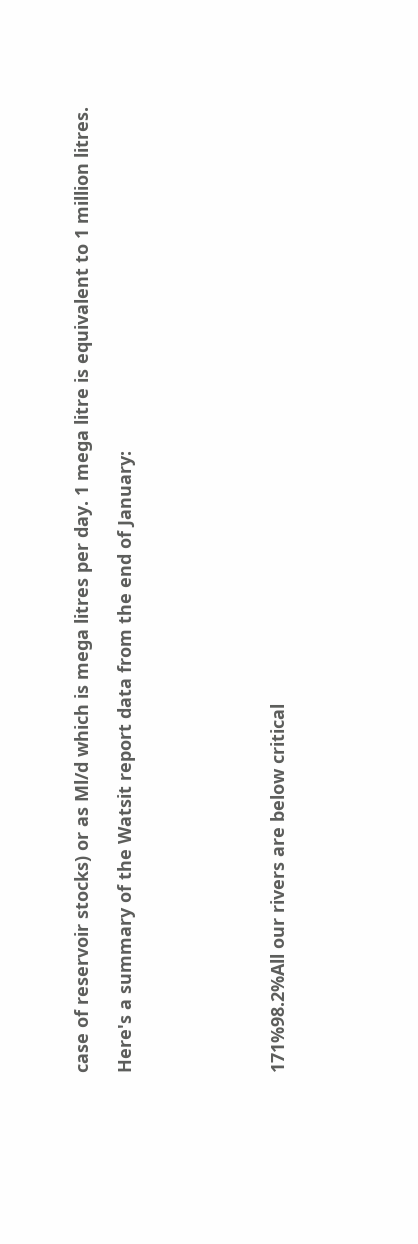case of reservoir stocks) or as Ml/d which is mega litres per day. 1 mega litre is equivalent to 1 million litres.

Here's a summary of the Watsit report data from the end of January:






171%98.2%All our rivers are below critical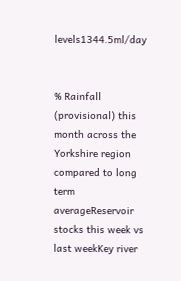levels1344.5ml/day


% Rainfall (provisional) this month across the Yorkshire region compared to long term averageReservoir stocks this week vs last weekKey river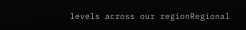levels across our regionRegional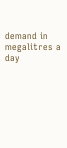demand in megalitres a day